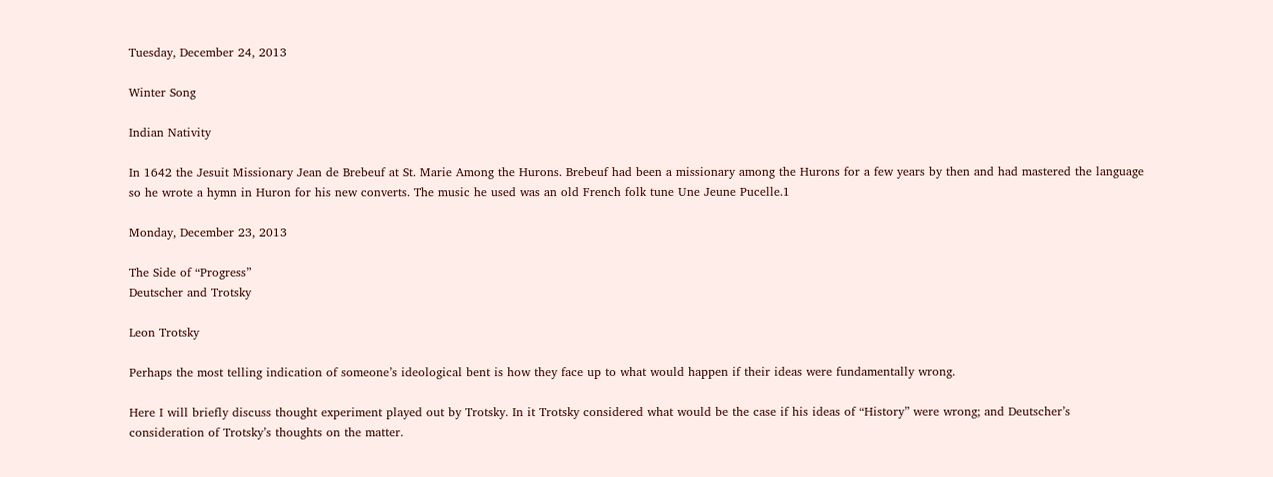Tuesday, December 24, 2013

Winter Song

Indian Nativity

In 1642 the Jesuit Missionary Jean de Brebeuf at St. Marie Among the Hurons. Brebeuf had been a missionary among the Hurons for a few years by then and had mastered the language so he wrote a hymn in Huron for his new converts. The music he used was an old French folk tune Une Jeune Pucelle.1

Monday, December 23, 2013

The Side of “Progress”
Deutscher and Trotsky

Leon Trotsky

Perhaps the most telling indication of someone’s ideological bent is how they face up to what would happen if their ideas were fundamentally wrong.

Here I will briefly discuss thought experiment played out by Trotsky. In it Trotsky considered what would be the case if his ideas of “History” were wrong; and Deutscher’s consideration of Trotsky’s thoughts on the matter.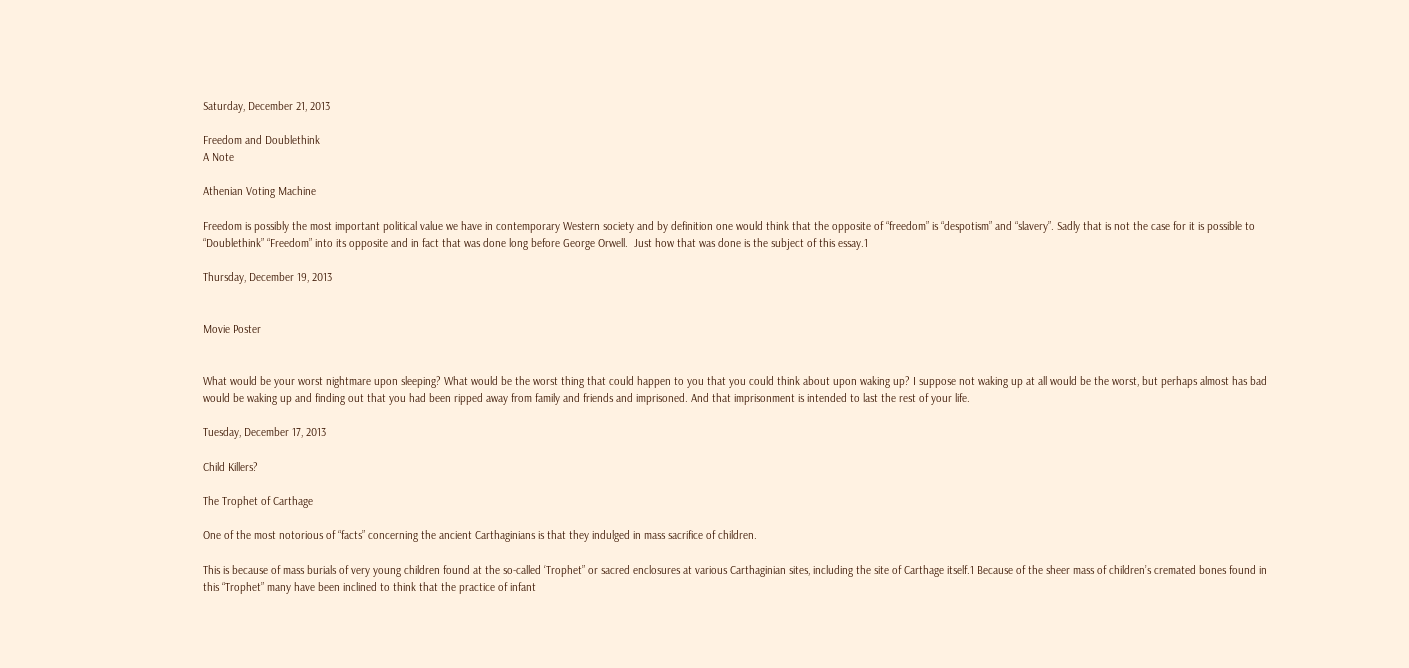Saturday, December 21, 2013

Freedom and Doublethink
A Note

Athenian Voting Machine

Freedom is possibly the most important political value we have in contemporary Western society and by definition one would think that the opposite of “freedom” is “despotism” and “slavery”. Sadly that is not the case for it is possible to “Doublethink” “Freedom” into its opposite and in fact that was done long before George Orwell.  Just how that was done is the subject of this essay.1

Thursday, December 19, 2013


Movie Poster


What would be your worst nightmare upon sleeping? What would be the worst thing that could happen to you that you could think about upon waking up? I suppose not waking up at all would be the worst, but perhaps almost has bad would be waking up and finding out that you had been ripped away from family and friends and imprisoned. And that imprisonment is intended to last the rest of your life.

Tuesday, December 17, 2013

Child Killers?

The Trophet of Carthage

One of the most notorious of “facts” concerning the ancient Carthaginians is that they indulged in mass sacrifice of children.

This is because of mass burials of very young children found at the so-called ‘Trophet” or sacred enclosures at various Carthaginian sites, including the site of Carthage itself.1 Because of the sheer mass of children’s cremated bones found in this “Trophet” many have been inclined to think that the practice of infant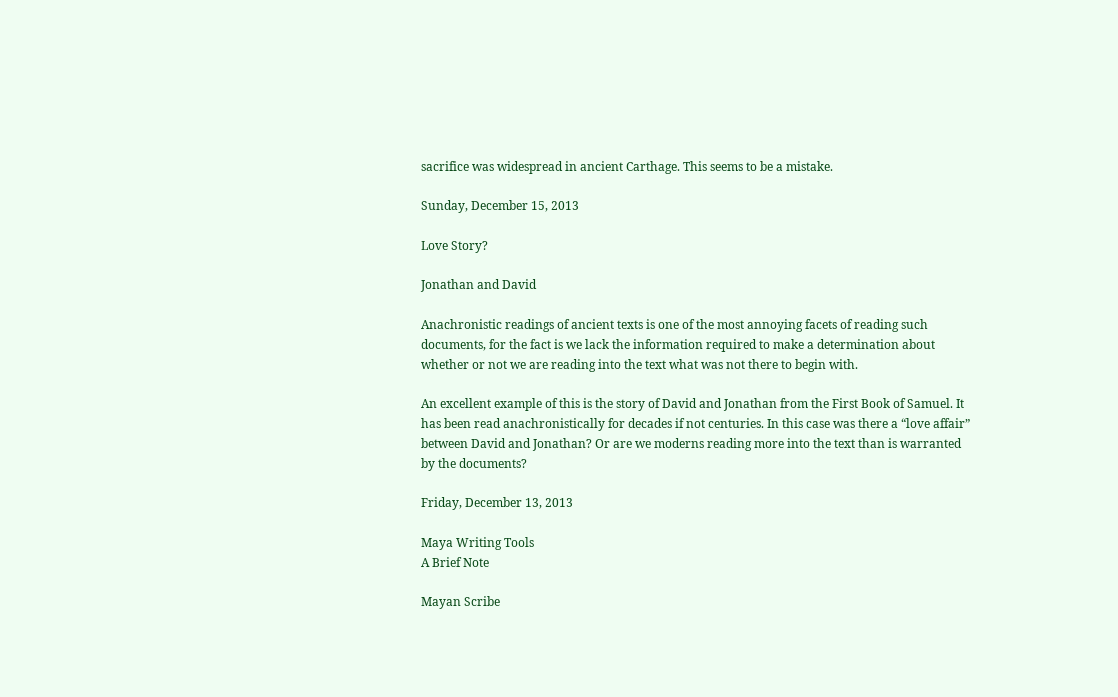sacrifice was widespread in ancient Carthage. This seems to be a mistake.

Sunday, December 15, 2013

Love Story?

Jonathan and David

Anachronistic readings of ancient texts is one of the most annoying facets of reading such documents, for the fact is we lack the information required to make a determination about whether or not we are reading into the text what was not there to begin with.

An excellent example of this is the story of David and Jonathan from the First Book of Samuel. It has been read anachronistically for decades if not centuries. In this case was there a “love affair” between David and Jonathan? Or are we moderns reading more into the text than is warranted by the documents?

Friday, December 13, 2013

Maya Writing Tools
A Brief Note

Mayan Scribe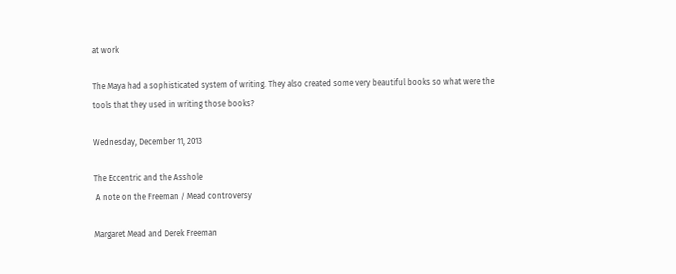at work

The Maya had a sophisticated system of writing. They also created some very beautiful books so what were the tools that they used in writing those books?

Wednesday, December 11, 2013

The Eccentric and the Asshole
 A note on the Freeman / Mead controversy

Margaret Mead and Derek Freeman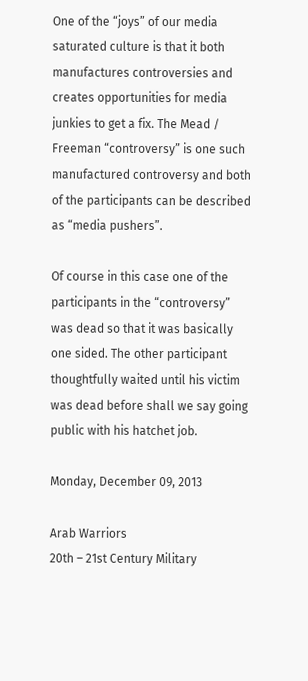One of the “joys” of our media saturated culture is that it both manufactures controversies and creates opportunities for media junkies to get a fix. The Mead / Freeman “controversy” is one such manufactured controversy and both of the participants can be described as “media pushers”.

Of course in this case one of the participants in the “controversy” was dead so that it was basically one sided. The other participant thoughtfully waited until his victim was dead before shall we say going public with his hatchet job.

Monday, December 09, 2013

Arab Warriors
20th – 21st Century Military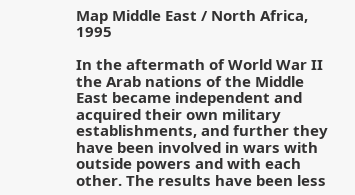Map Middle East / North Africa, 1995

In the aftermath of World War II the Arab nations of the Middle East became independent and acquired their own military establishments, and further they have been involved in wars with outside powers and with each other. The results have been less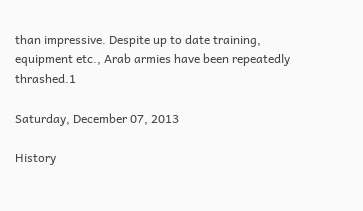than impressive. Despite up to date training, equipment etc., Arab armies have been repeatedly thrashed.1

Saturday, December 07, 2013

History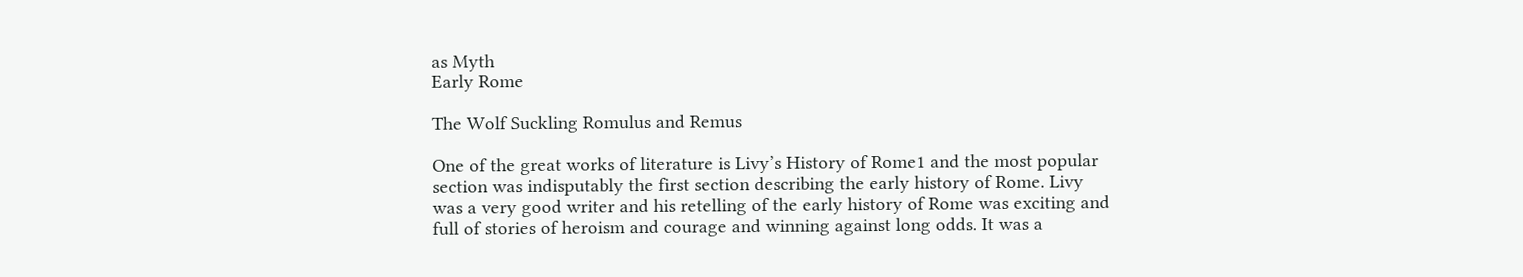as Myth
Early Rome

The Wolf Suckling Romulus and Remus

One of the great works of literature is Livy’s History of Rome1 and the most popular section was indisputably the first section describing the early history of Rome. Livy was a very good writer and his retelling of the early history of Rome was exciting and full of stories of heroism and courage and winning against long odds. It was a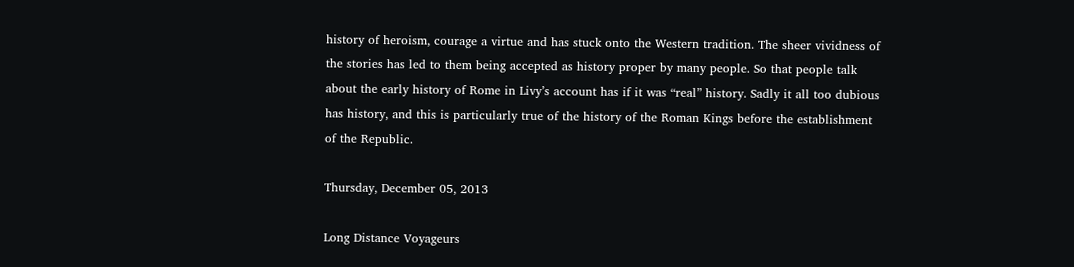history of heroism, courage a virtue and has stuck onto the Western tradition. The sheer vividness of the stories has led to them being accepted as history proper by many people. So that people talk about the early history of Rome in Livy’s account has if it was “real” history. Sadly it all too dubious has history, and this is particularly true of the history of the Roman Kings before the establishment of the Republic.

Thursday, December 05, 2013

Long Distance Voyageurs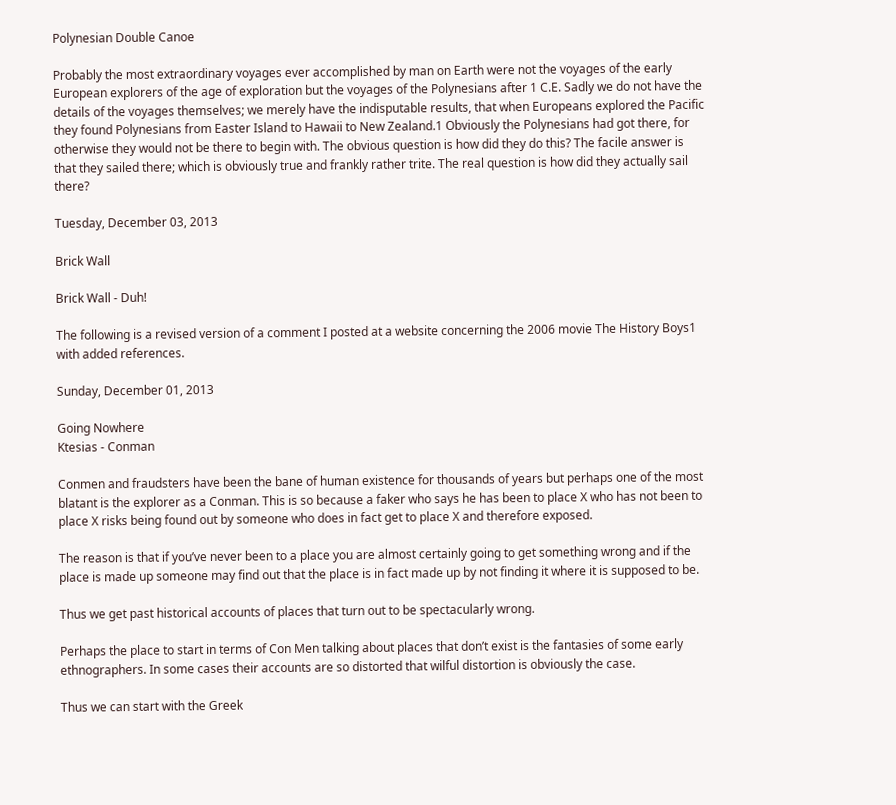Polynesian Double Canoe

Probably the most extraordinary voyages ever accomplished by man on Earth were not the voyages of the early European explorers of the age of exploration but the voyages of the Polynesians after 1 C.E. Sadly we do not have the details of the voyages themselves; we merely have the indisputable results, that when Europeans explored the Pacific they found Polynesians from Easter Island to Hawaii to New Zealand.1 Obviously the Polynesians had got there, for otherwise they would not be there to begin with. The obvious question is how did they do this? The facile answer is that they sailed there; which is obviously true and frankly rather trite. The real question is how did they actually sail there?

Tuesday, December 03, 2013

Brick Wall

Brick Wall - Duh!

The following is a revised version of a comment I posted at a website concerning the 2006 movie The History Boys1 with added references.

Sunday, December 01, 2013

Going Nowhere
Ktesias - Conman

Conmen and fraudsters have been the bane of human existence for thousands of years but perhaps one of the most blatant is the explorer as a Conman. This is so because a faker who says he has been to place X who has not been to place X risks being found out by someone who does in fact get to place X and therefore exposed.

The reason is that if you’ve never been to a place you are almost certainly going to get something wrong and if the place is made up someone may find out that the place is in fact made up by not finding it where it is supposed to be.

Thus we get past historical accounts of places that turn out to be spectacularly wrong.

Perhaps the place to start in terms of Con Men talking about places that don’t exist is the fantasies of some early ethnographers. In some cases their accounts are so distorted that wilful distortion is obviously the case.

Thus we can start with the Greek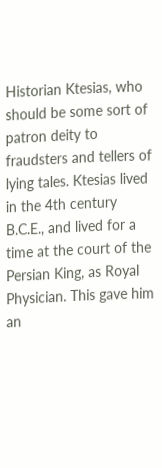Historian Ktesias, who should be some sort of patron deity to fraudsters and tellers of lying tales. Ktesias lived in the 4th century B.C.E., and lived for a time at the court of the Persian King, as Royal Physician. This gave him an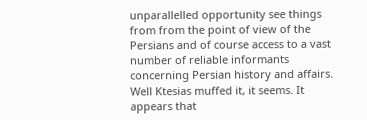unparallelled opportunity see things from from the point of view of the Persians and of course access to a vast number of reliable informants concerning Persian history and affairs. Well Ktesias muffed it, it seems. It appears that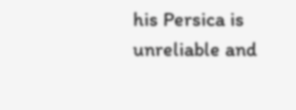his Persica is unreliable and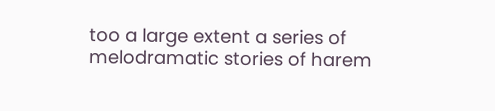too a large extent a series of melodramatic stories of harem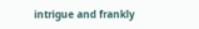intrigue and frankly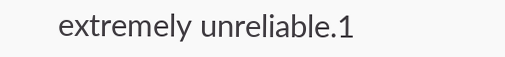extremely unreliable.1